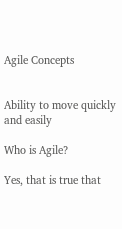Agile Concepts


Ability to move quickly and easily

Who is Agile?

Yes, that is true that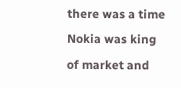there was a time Nokia was king of market and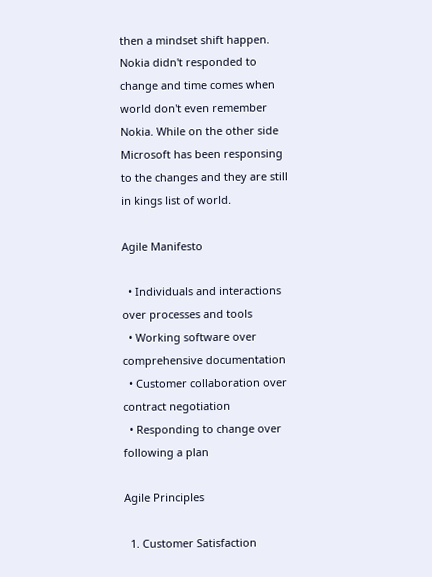then a mindset shift happen. Nokia didn't responded to change and time comes when world don't even remember Nokia. While on the other side Microsoft has been responsing to the changes and they are still in kings list of world.

Agile Manifesto

  • Individuals and interactions over processes and tools
  • Working software over comprehensive documentation
  • Customer collaboration over contract negotiation
  • Responding to change over following a plan

Agile Principles

  1. Customer Satisfaction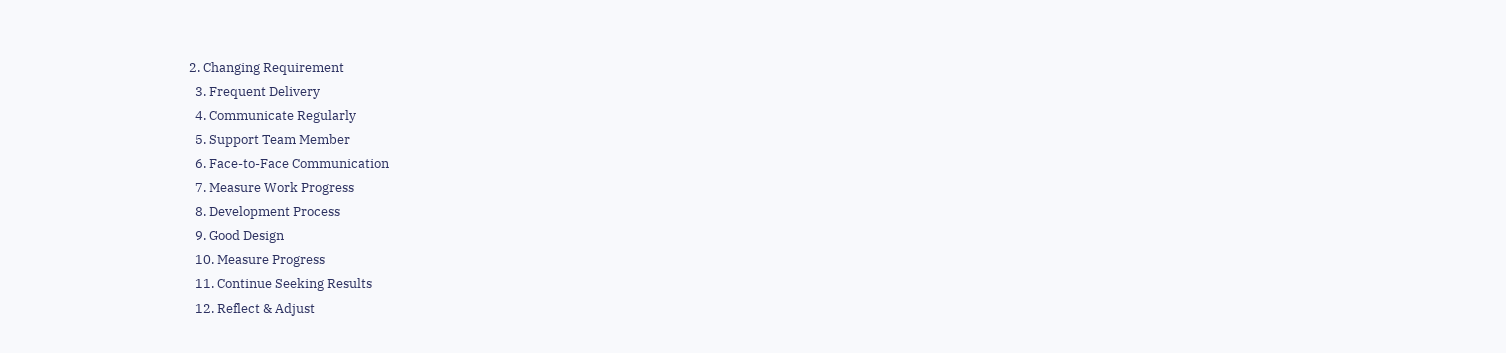2. Changing Requirement
  3. Frequent Delivery
  4. Communicate Regularly
  5. Support Team Member
  6. Face-to-Face Communication
  7. Measure Work Progress
  8. Development Process
  9. Good Design
  10. Measure Progress
  11. Continue Seeking Results
  12. Reflect & Adjust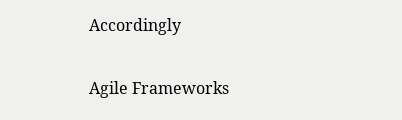Accordingly

Agile Frameworks